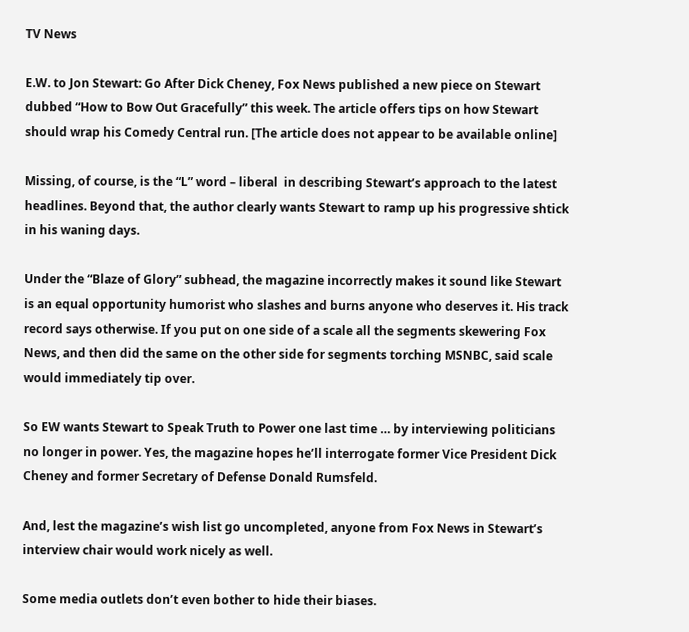TV News

E.W. to Jon Stewart: Go After Dick Cheney, Fox News published a new piece on Stewart dubbed “How to Bow Out Gracefully” this week. The article offers tips on how Stewart should wrap his Comedy Central run. [The article does not appear to be available online]

Missing, of course, is the “L” word – liberal  in describing Stewart’s approach to the latest headlines. Beyond that, the author clearly wants Stewart to ramp up his progressive shtick in his waning days.

Under the “Blaze of Glory” subhead, the magazine incorrectly makes it sound like Stewart is an equal opportunity humorist who slashes and burns anyone who deserves it. His track record says otherwise. If you put on one side of a scale all the segments skewering Fox News, and then did the same on the other side for segments torching MSNBC, said scale would immediately tip over.

So EW wants Stewart to Speak Truth to Power one last time … by interviewing politicians no longer in power. Yes, the magazine hopes he’ll interrogate former Vice President Dick Cheney and former Secretary of Defense Donald Rumsfeld.

And, lest the magazine’s wish list go uncompleted, anyone from Fox News in Stewart’s interview chair would work nicely as well.

Some media outlets don’t even bother to hide their biases.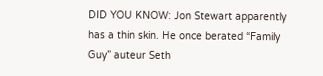DID YOU KNOW: Jon Stewart apparently has a thin skin. He once berated “Family Guy” auteur Seth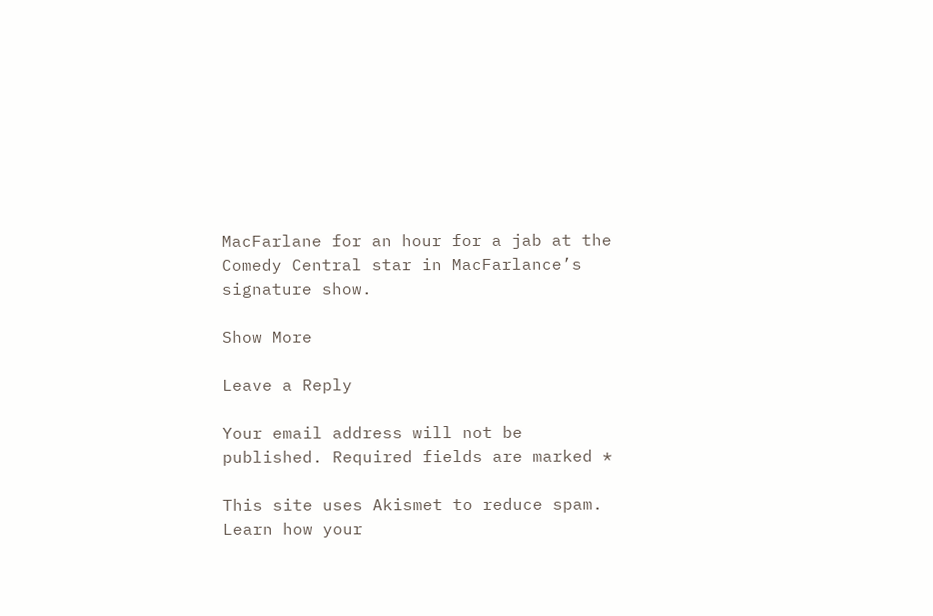MacFarlane for an hour for a jab at the Comedy Central star in MacFarlance’s signature show.

Show More

Leave a Reply

Your email address will not be published. Required fields are marked *

This site uses Akismet to reduce spam. Learn how your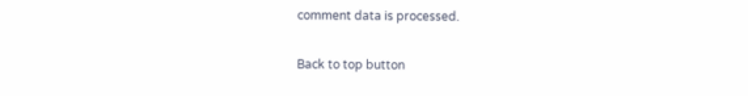comment data is processed.

Back to top button